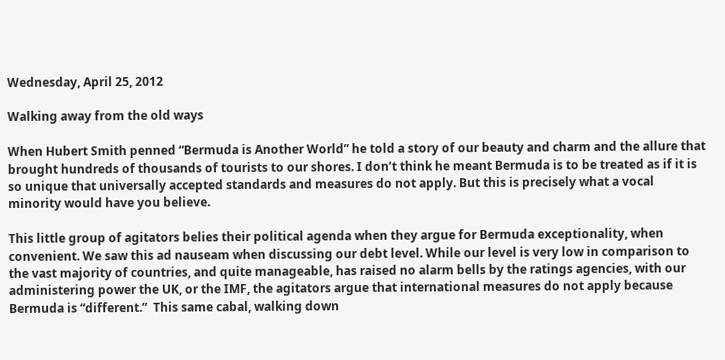Wednesday, April 25, 2012

Walking away from the old ways

When Hubert Smith penned “Bermuda is Another World” he told a story of our beauty and charm and the allure that brought hundreds of thousands of tourists to our shores. I don’t think he meant Bermuda is to be treated as if it is so unique that universally accepted standards and measures do not apply. But this is precisely what a vocal minority would have you believe.

This little group of agitators belies their political agenda when they argue for Bermuda exceptionality, when convenient. We saw this ad nauseam when discussing our debt level. While our level is very low in comparison to the vast majority of countries, and quite manageable, has raised no alarm bells by the ratings agencies, with our administering power the UK, or the IMF, the agitators argue that international measures do not apply because Bermuda is “different.”  This same cabal, walking down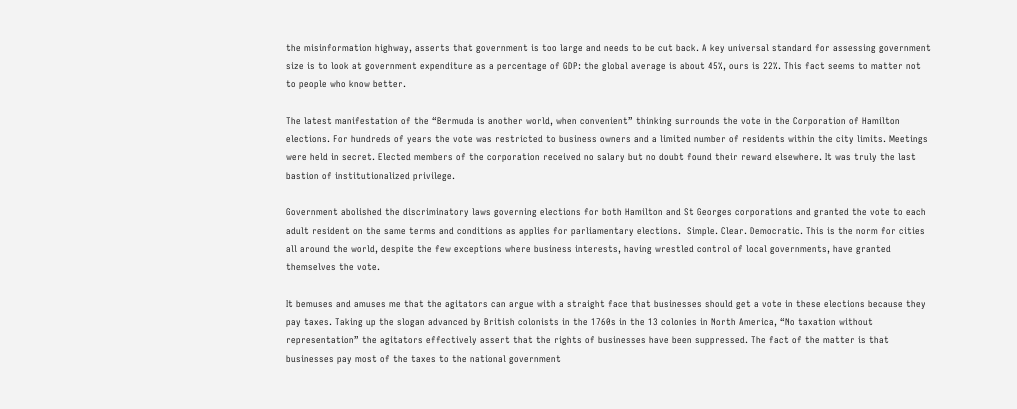the misinformation highway, asserts that government is too large and needs to be cut back. A key universal standard for assessing government size is to look at government expenditure as a percentage of GDP: the global average is about 45%, ours is 22%. This fact seems to matter not to people who know better.

The latest manifestation of the “Bermuda is another world, when convenient” thinking surrounds the vote in the Corporation of Hamilton elections. For hundreds of years the vote was restricted to business owners and a limited number of residents within the city limits. Meetings were held in secret. Elected members of the corporation received no salary but no doubt found their reward elsewhere. It was truly the last bastion of institutionalized privilege.

Government abolished the discriminatory laws governing elections for both Hamilton and St Georges corporations and granted the vote to each adult resident on the same terms and conditions as applies for parliamentary elections.  Simple. Clear. Democratic. This is the norm for cities all around the world, despite the few exceptions where business interests, having wrestled control of local governments, have granted themselves the vote.

It bemuses and amuses me that the agitators can argue with a straight face that businesses should get a vote in these elections because they pay taxes. Taking up the slogan advanced by British colonists in the 1760s in the 13 colonies in North America, “No taxation without representation” the agitators effectively assert that the rights of businesses have been suppressed. The fact of the matter is that businesses pay most of the taxes to the national government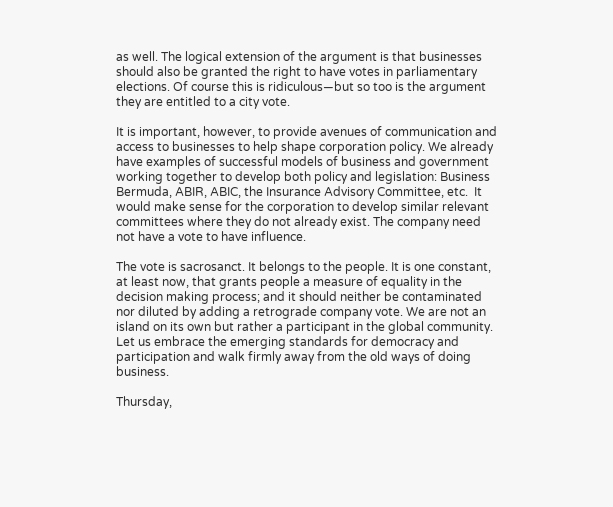as well. The logical extension of the argument is that businesses should also be granted the right to have votes in parliamentary elections. Of course this is ridiculous—but so too is the argument they are entitled to a city vote.

It is important, however, to provide avenues of communication and access to businesses to help shape corporation policy. We already have examples of successful models of business and government working together to develop both policy and legislation: Business Bermuda, ABIR, ABIC, the Insurance Advisory Committee, etc.  It would make sense for the corporation to develop similar relevant committees where they do not already exist. The company need not have a vote to have influence.

The vote is sacrosanct. It belongs to the people. It is one constant, at least now, that grants people a measure of equality in the decision making process; and it should neither be contaminated nor diluted by adding a retrograde company vote. We are not an island on its own but rather a participant in the global community. Let us embrace the emerging standards for democracy and participation and walk firmly away from the old ways of doing business.

Thursday,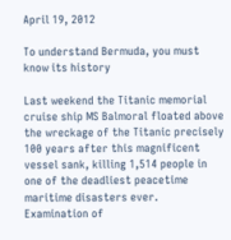April 19, 2012

To understand Bermuda, you must know its history

Last weekend the Titanic memorial cruise ship MS Balmoral floated above the wreckage of the Titanic precisely 100 years after this magnificent vessel sank, killing 1,514 people in one of the deadliest peacetime maritime disasters ever.  Examination of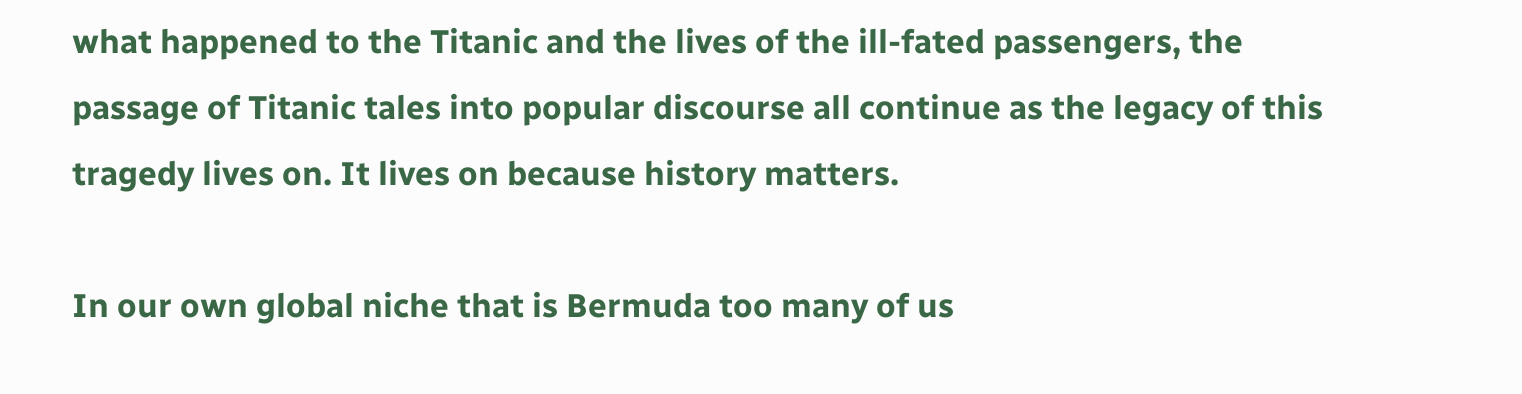what happened to the Titanic and the lives of the ill-fated passengers, the passage of Titanic tales into popular discourse all continue as the legacy of this tragedy lives on. It lives on because history matters.

In our own global niche that is Bermuda too many of us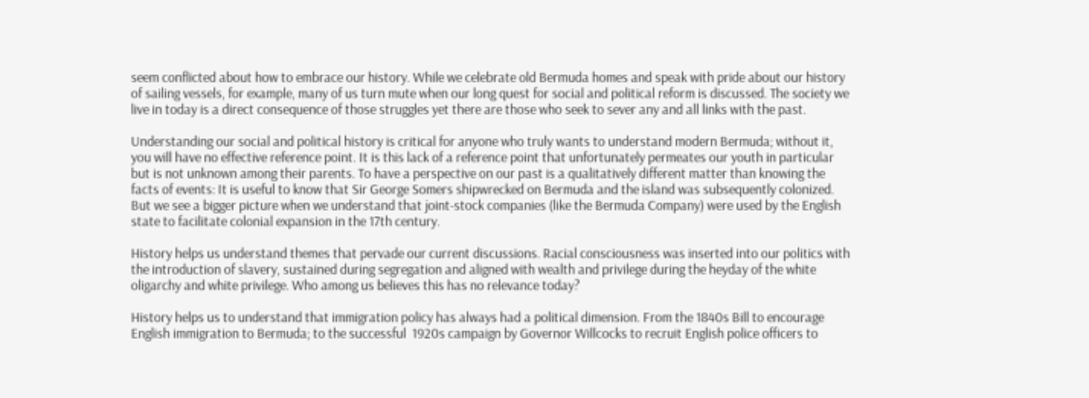seem conflicted about how to embrace our history. While we celebrate old Bermuda homes and speak with pride about our history of sailing vessels, for example, many of us turn mute when our long quest for social and political reform is discussed. The society we live in today is a direct consequence of those struggles yet there are those who seek to sever any and all links with the past.

Understanding our social and political history is critical for anyone who truly wants to understand modern Bermuda; without it, you will have no effective reference point. It is this lack of a reference point that unfortunately permeates our youth in particular but is not unknown among their parents. To have a perspective on our past is a qualitatively different matter than knowing the facts of events: It is useful to know that Sir George Somers shipwrecked on Bermuda and the island was subsequently colonized. But we see a bigger picture when we understand that joint-stock companies (like the Bermuda Company) were used by the English state to facilitate colonial expansion in the 17th century.

History helps us understand themes that pervade our current discussions. Racial consciousness was inserted into our politics with the introduction of slavery, sustained during segregation and aligned with wealth and privilege during the heyday of the white oligarchy and white privilege. Who among us believes this has no relevance today?

History helps us to understand that immigration policy has always had a political dimension. From the 1840s Bill to encourage English immigration to Bermuda; to the successful  1920s campaign by Governor Willcocks to recruit English police officers to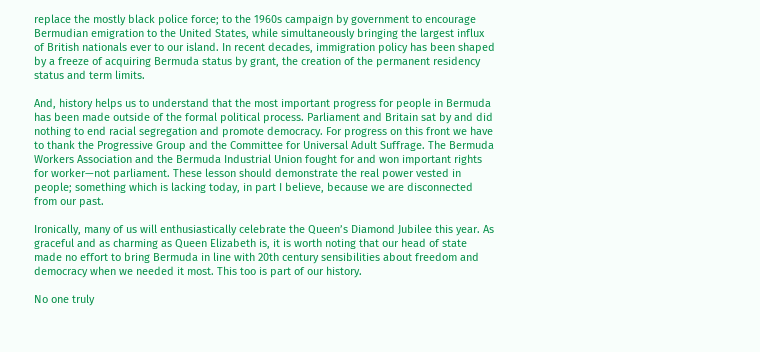replace the mostly black police force; to the 1960s campaign by government to encourage Bermudian emigration to the United States, while simultaneously bringing the largest influx of British nationals ever to our island. In recent decades, immigration policy has been shaped by a freeze of acquiring Bermuda status by grant, the creation of the permanent residency status and term limits.

And, history helps us to understand that the most important progress for people in Bermuda has been made outside of the formal political process. Parliament and Britain sat by and did nothing to end racial segregation and promote democracy. For progress on this front we have to thank the Progressive Group and the Committee for Universal Adult Suffrage. The Bermuda Workers Association and the Bermuda Industrial Union fought for and won important rights for worker—not parliament. These lesson should demonstrate the real power vested in people; something which is lacking today, in part I believe, because we are disconnected from our past.

Ironically, many of us will enthusiastically celebrate the Queen’s Diamond Jubilee this year. As graceful and as charming as Queen Elizabeth is, it is worth noting that our head of state made no effort to bring Bermuda in line with 20th century sensibilities about freedom and democracy when we needed it most. This too is part of our history.

No one truly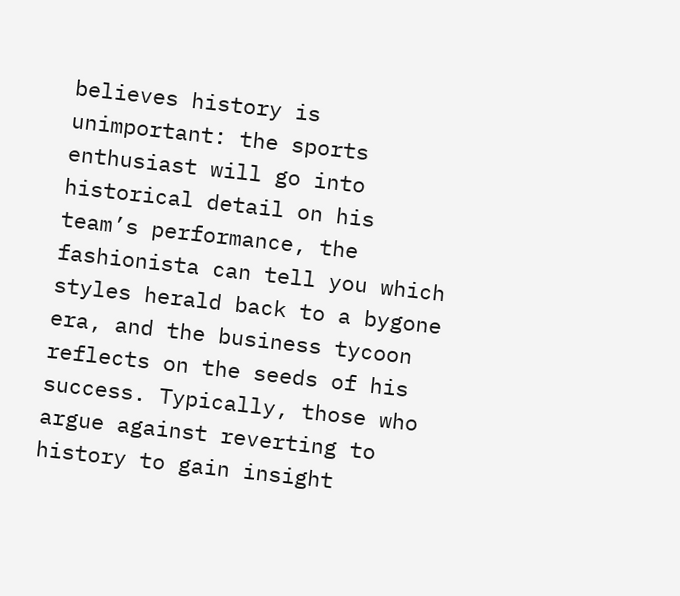believes history is unimportant: the sports enthusiast will go into historical detail on his team’s performance, the fashionista can tell you which styles herald back to a bygone era, and the business tycoon reflects on the seeds of his success. Typically, those who argue against reverting to history to gain insight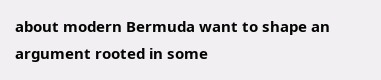about modern Bermuda want to shape an argument rooted in some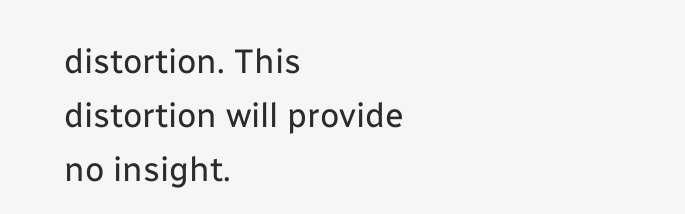distortion. This distortion will provide no insight.